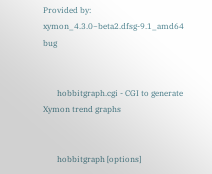Provided by: xymon_4.3.0~beta2.dfsg-9.1_amd64 bug


       hobbitgraph.cgi - CGI to generate Xymon trend graphs


       hobbitgraph [options]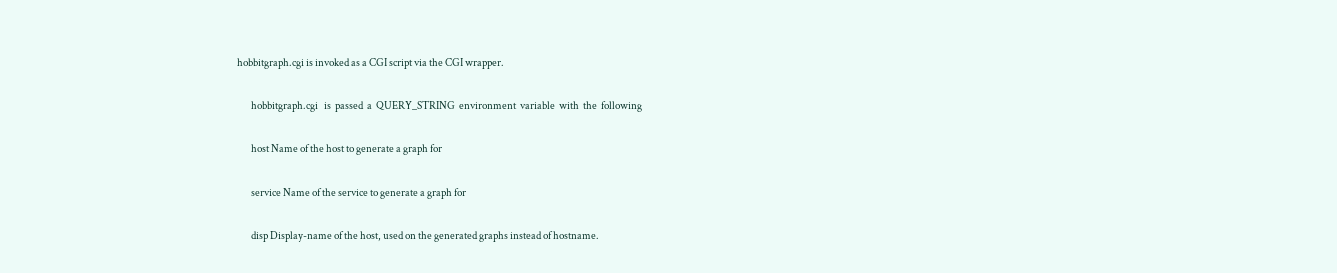hobbitgraph.cgi is invoked as a CGI script via the CGI wrapper.

       hobbitgraph.cgi   is  passed  a  QUERY_STRING  environment  variable  with  the  following

       host Name of the host to generate a graph for

       service Name of the service to generate a graph for

       disp Display-name of the host, used on the generated graphs instead of hostname.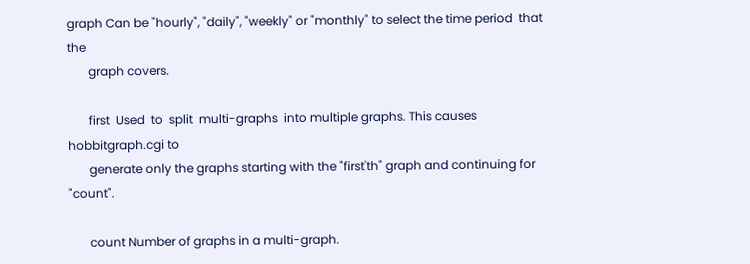graph Can be "hourly", "daily", "weekly" or "monthly" to select the time period  that  the
       graph covers.

       first  Used  to  split  multi-graphs  into multiple graphs. This causes hobbitgraph.cgi to
       generate only the graphs starting with the "first'th" graph and continuing for "count".

       count Number of graphs in a multi-graph.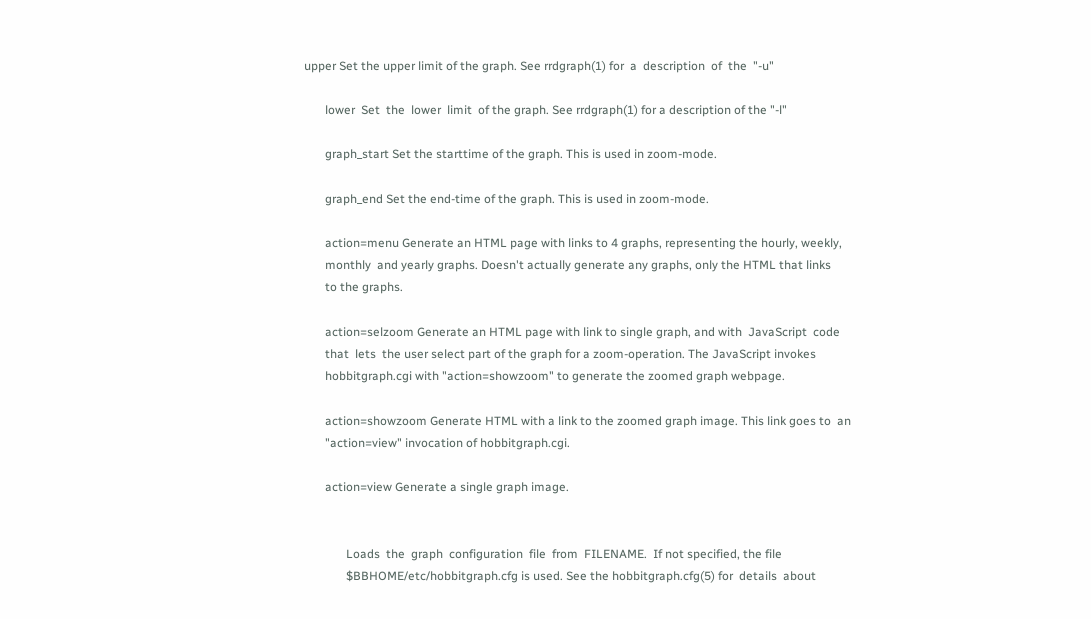upper Set the upper limit of the graph. See rrdgraph(1) for  a  description  of  the  "-u"

       lower  Set  the  lower  limit  of the graph. See rrdgraph(1) for a description of the "-l"

       graph_start Set the starttime of the graph. This is used in zoom-mode.

       graph_end Set the end-time of the graph. This is used in zoom-mode.

       action=menu Generate an HTML page with links to 4 graphs, representing the hourly, weekly,
       monthly  and yearly graphs. Doesn't actually generate any graphs, only the HTML that links
       to the graphs.

       action=selzoom Generate an HTML page with link to single graph, and with  JavaScript  code
       that  lets  the user select part of the graph for a zoom-operation. The JavaScript invokes
       hobbitgraph.cgi with "action=showzoom" to generate the zoomed graph webpage.

       action=showzoom Generate HTML with a link to the zoomed graph image. This link goes to  an
       "action=view" invocation of hobbitgraph.cgi.

       action=view Generate a single graph image.


              Loads  the  graph  configuration  file  from  FILENAME.  If not specified, the file
              $BBHOME/etc/hobbitgraph.cfg is used. See the hobbitgraph.cfg(5) for  details  about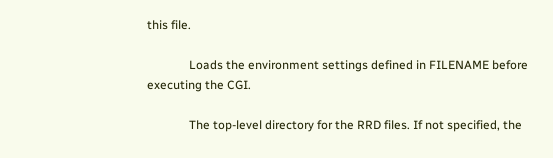this file.

              Loads the environment settings defined in FILENAME before executing the CGI.

              The top-level directory for the RRD files. If not specified, the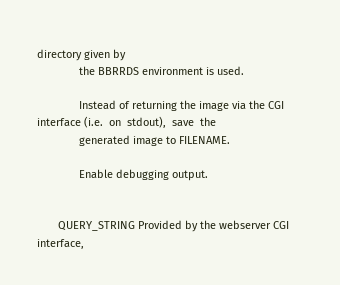directory given by
              the BBRRDS environment is used.

              Instead of returning the image via the CGI interface (i.e.  on  stdout),  save  the
              generated image to FILENAME.

              Enable debugging output.


       QUERY_STRING Provided by the webserver CGI interface,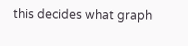this decides what graph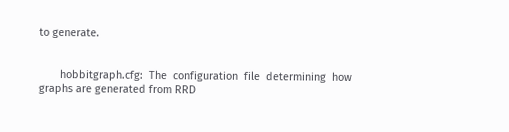to generate.


       hobbitgraph.cfg:  The  configuration  file  determining  how graphs are generated from RRD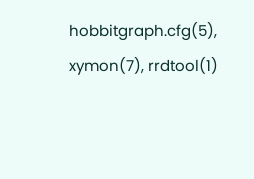hobbitgraph.cfg(5), xymon(7), rrdtool(1)